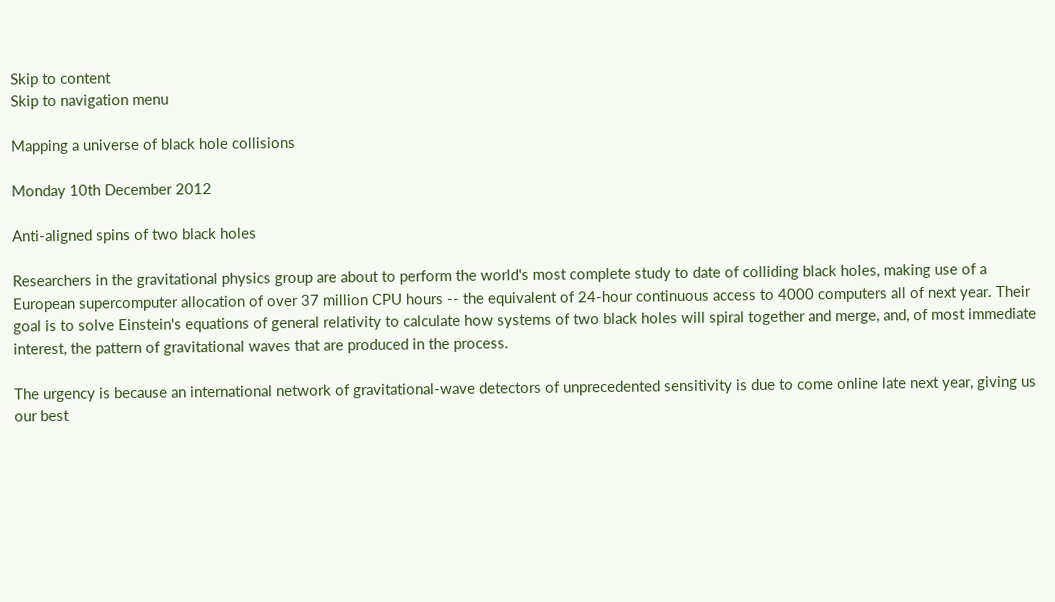Skip to content
Skip to navigation menu

Mapping a universe of black hole collisions

Monday 10th December 2012

Anti-aligned spins of two black holes

Researchers in the gravitational physics group are about to perform the world's most complete study to date of colliding black holes, making use of a European supercomputer allocation of over 37 million CPU hours -- the equivalent of 24-hour continuous access to 4000 computers all of next year. Their goal is to solve Einstein's equations of general relativity to calculate how systems of two black holes will spiral together and merge, and, of most immediate interest, the pattern of gravitational waves that are produced in the process.

The urgency is because an international network of gravitational-wave detectors of unprecedented sensitivity is due to come online late next year, giving us our best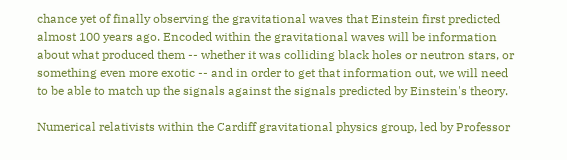chance yet of finally observing the gravitational waves that Einstein first predicted almost 100 years ago. Encoded within the gravitational waves will be information about what produced them -- whether it was colliding black holes or neutron stars, or something even more exotic -- and in order to get that information out, we will need to be able to match up the signals against the signals predicted by Einstein's theory.

Numerical relativists within the Cardiff gravitational physics group, led by Professor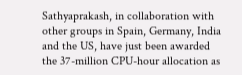Sathyaprakash, in collaboration with other groups in Spain, Germany, India and the US, have just been awarded the 37-million CPU-hour allocation as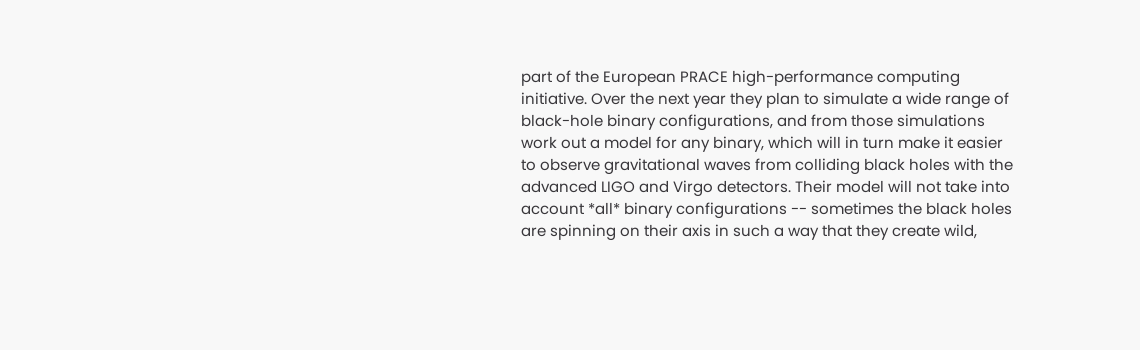part of the European PRACE high-performance computing initiative. Over the next year they plan to simulate a wide range of black-hole binary configurations, and from those simulations work out a model for any binary, which will in turn make it easier to observe gravitational waves from colliding black holes with the advanced LIGO and Virgo detectors. Their model will not take into account *all* binary configurations -- sometimes the black holes are spinning on their axis in such a way that they create wild,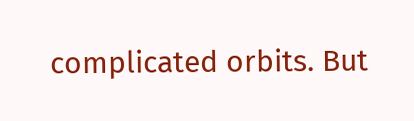complicated orbits. But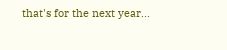that's for the next year...